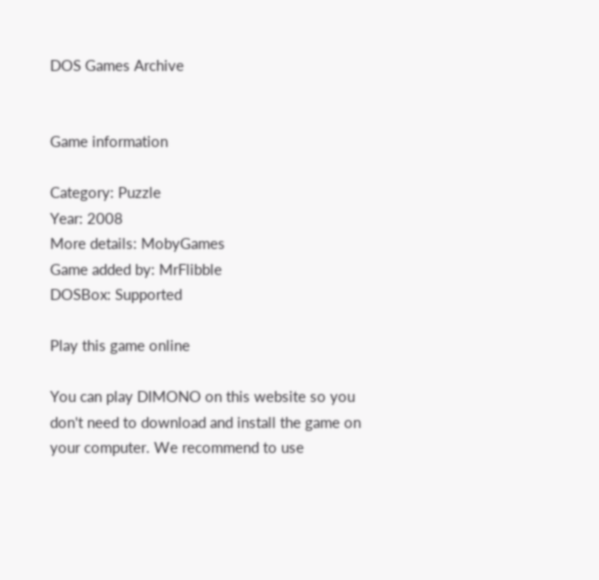DOS Games Archive


Game information

Category: Puzzle
Year: 2008
More details: MobyGames
Game added by: MrFlibble
DOSBox: Supported

Play this game online

You can play DIMONO on this website so you don't need to download and install the game on your computer. We recommend to use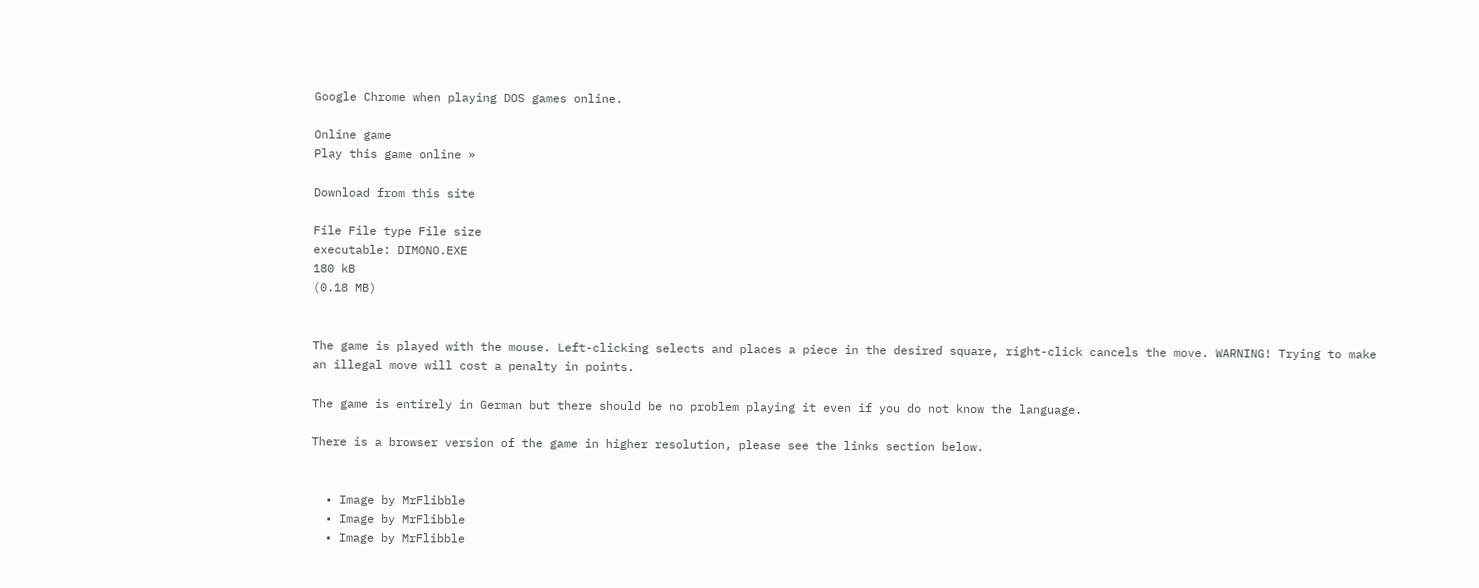Google Chrome when playing DOS games online.

Online game
Play this game online »

Download from this site

File File type File size
executable: DIMONO.EXE
180 kB
(0.18 MB)


The game is played with the mouse. Left-clicking selects and places a piece in the desired square, right-click cancels the move. WARNING! Trying to make an illegal move will cost a penalty in points.

The game is entirely in German but there should be no problem playing it even if you do not know the language.

There is a browser version of the game in higher resolution, please see the links section below.


  • Image by MrFlibble
  • Image by MrFlibble
  • Image by MrFlibble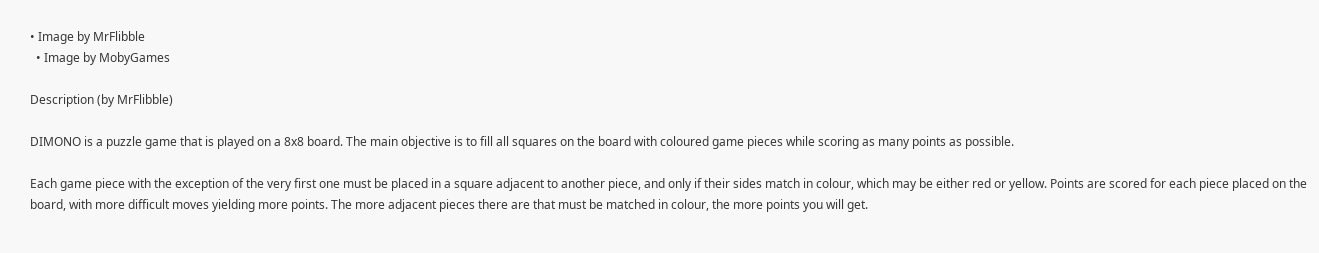• Image by MrFlibble
  • Image by MobyGames

Description (by MrFlibble)

DIMONO is a puzzle game that is played on a 8x8 board. The main objective is to fill all squares on the board with coloured game pieces while scoring as many points as possible.

Each game piece with the exception of the very first one must be placed in a square adjacent to another piece, and only if their sides match in colour, which may be either red or yellow. Points are scored for each piece placed on the board, with more difficult moves yielding more points. The more adjacent pieces there are that must be matched in colour, the more points you will get.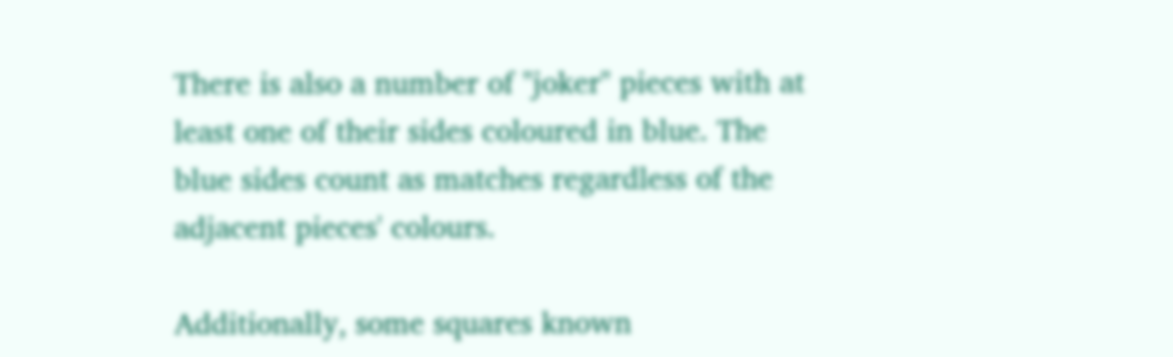There is also a number of "joker" pieces with at least one of their sides coloured in blue. The blue sides count as matches regardless of the adjacent pieces' colours.

Additionally, some squares known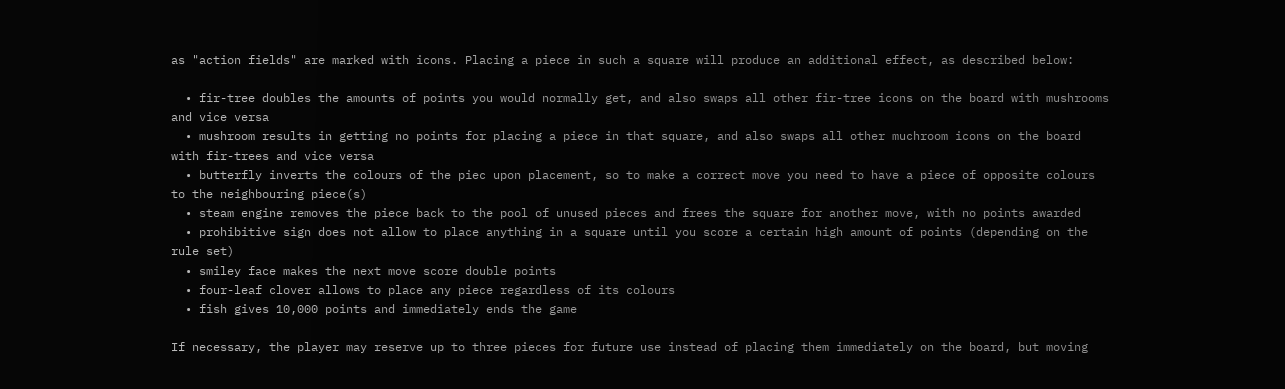as "action fields" are marked with icons. Placing a piece in such a square will produce an additional effect, as described below:

  • fir-tree doubles the amounts of points you would normally get, and also swaps all other fir-tree icons on the board with mushrooms and vice versa
  • mushroom results in getting no points for placing a piece in that square, and also swaps all other muchroom icons on the board with fir-trees and vice versa
  • butterfly inverts the colours of the piec upon placement, so to make a correct move you need to have a piece of opposite colours to the neighbouring piece(s)
  • steam engine removes the piece back to the pool of unused pieces and frees the square for another move, with no points awarded
  • prohibitive sign does not allow to place anything in a square until you score a certain high amount of points (depending on the rule set)
  • smiley face makes the next move score double points
  • four-leaf clover allows to place any piece regardless of its colours
  • fish gives 10,000 points and immediately ends the game

If necessary, the player may reserve up to three pieces for future use instead of placing them immediately on the board, but moving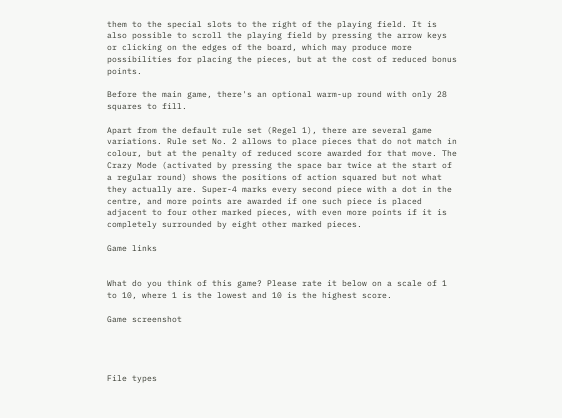them to the special slots to the right of the playing field. It is also possible to scroll the playing field by pressing the arrow keys or clicking on the edges of the board, which may produce more possibilities for placing the pieces, but at the cost of reduced bonus points.

Before the main game, there's an optional warm-up round with only 28 squares to fill.

Apart from the default rule set (Regel 1), there are several game variations. Rule set No. 2 allows to place pieces that do not match in colour, but at the penalty of reduced score awarded for that move. The Crazy Mode (activated by pressing the space bar twice at the start of a regular round) shows the positions of action squared but not what they actually are. Super-4 marks every second piece with a dot in the centre, and more points are awarded if one such piece is placed adjacent to four other marked pieces, with even more points if it is completely surrounded by eight other marked pieces.

Game links


What do you think of this game? Please rate it below on a scale of 1 to 10, where 1 is the lowest and 10 is the highest score.

Game screenshot




File types